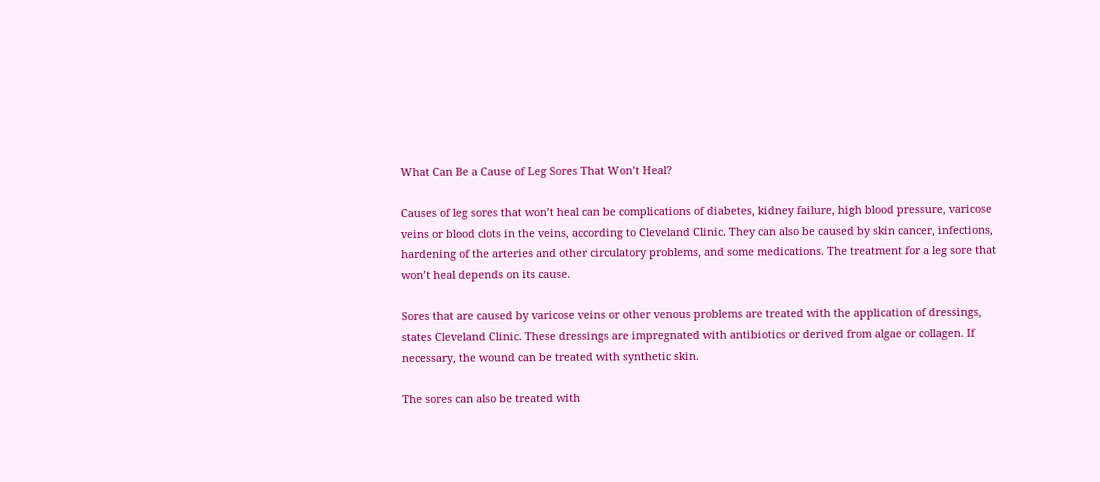What Can Be a Cause of Leg Sores That Won’t Heal?

Causes of leg sores that won’t heal can be complications of diabetes, kidney failure, high blood pressure, varicose veins or blood clots in the veins, according to Cleveland Clinic. They can also be caused by skin cancer, infections, hardening of the arteries and other circulatory problems, and some medications. The treatment for a leg sore that won’t heal depends on its cause.

Sores that are caused by varicose veins or other venous problems are treated with the application of dressings, states Cleveland Clinic. These dressings are impregnated with antibiotics or derived from algae or collagen. If necessary, the wound can be treated with synthetic skin.

The sores can also be treated with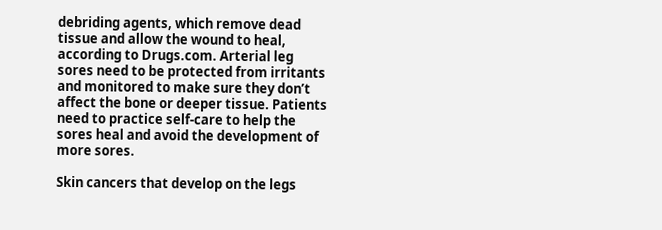debriding agents, which remove dead tissue and allow the wound to heal, according to Drugs.com. Arterial leg sores need to be protected from irritants and monitored to make sure they don’t affect the bone or deeper tissue. Patients need to practice self-care to help the sores heal and avoid the development of more sores.

Skin cancers that develop on the legs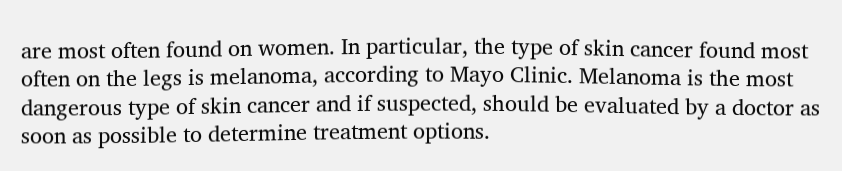are most often found on women. In particular, the type of skin cancer found most often on the legs is melanoma, according to Mayo Clinic. Melanoma is the most dangerous type of skin cancer and if suspected, should be evaluated by a doctor as soon as possible to determine treatment options.